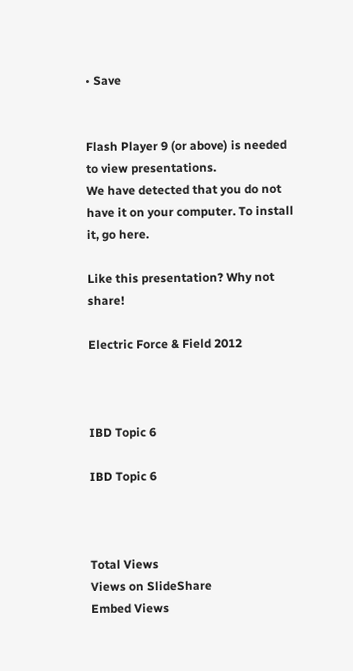• Save


Flash Player 9 (or above) is needed to view presentations.
We have detected that you do not have it on your computer. To install it, go here.

Like this presentation? Why not share!

Electric Force & Field 2012



IBD Topic 6

IBD Topic 6



Total Views
Views on SlideShare
Embed Views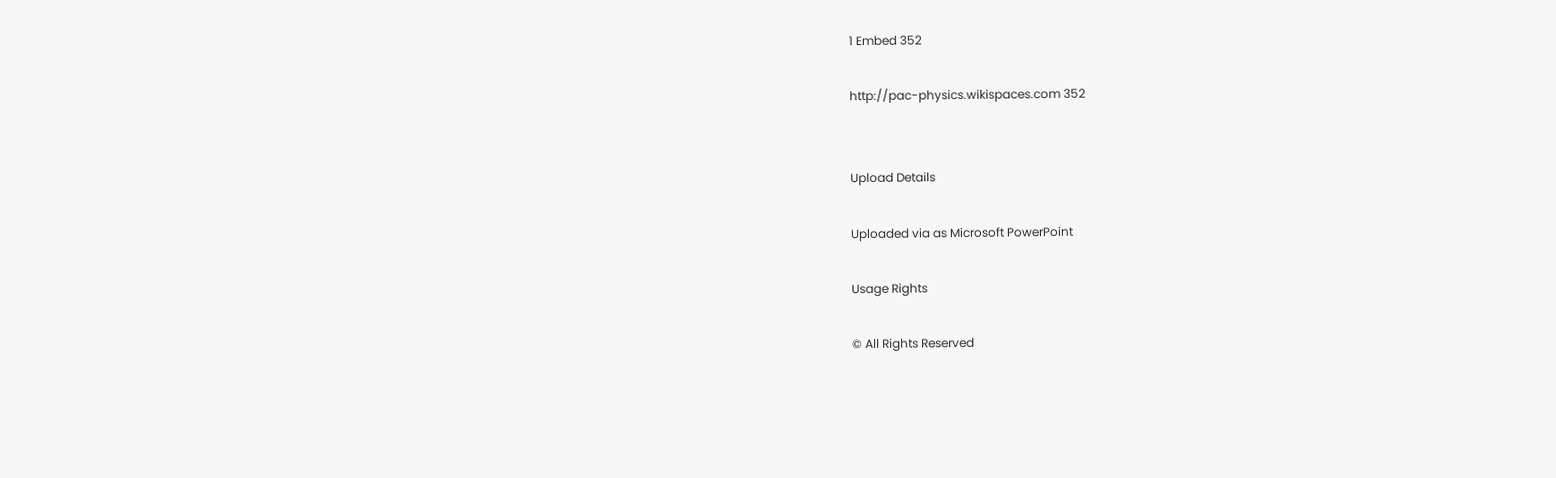1 Embed 352

http://pac-physics.wikispaces.com 352


Upload Details

Uploaded via as Microsoft PowerPoint

Usage Rights

© All Rights Reserved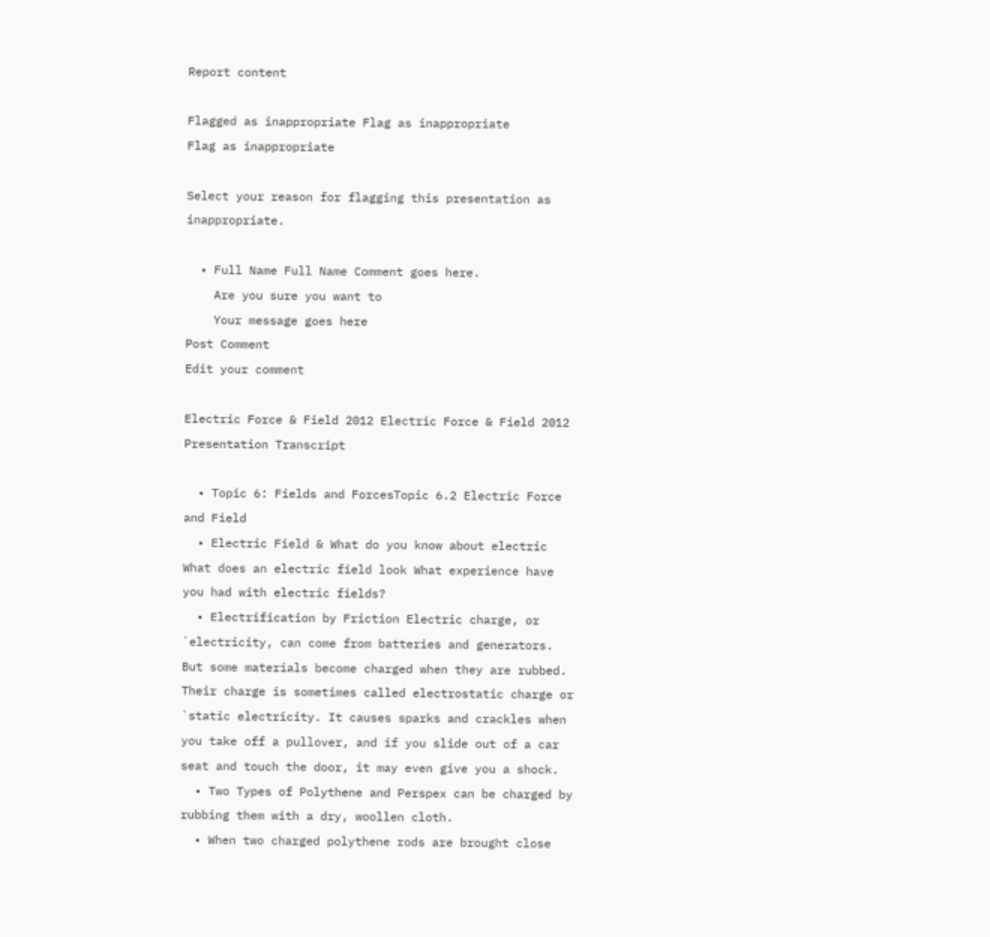Report content

Flagged as inappropriate Flag as inappropriate
Flag as inappropriate

Select your reason for flagging this presentation as inappropriate.

  • Full Name Full Name Comment goes here.
    Are you sure you want to
    Your message goes here
Post Comment
Edit your comment

Electric Force & Field 2012 Electric Force & Field 2012 Presentation Transcript

  • Topic 6: Fields and ForcesTopic 6.2 Electric Force and Field
  • Electric Field & What do you know about electric What does an electric field look What experience have you had with electric fields?
  • Electrification by Friction Electric charge, or `electricity, can come from batteries and generators. But some materials become charged when they are rubbed. Their charge is sometimes called electrostatic charge or `static electricity. It causes sparks and crackles when you take off a pullover, and if you slide out of a car seat and touch the door, it may even give you a shock.
  • Two Types of Polythene and Perspex can be charged by rubbing them with a dry, woollen cloth.
  • When two charged polythene rods are brought close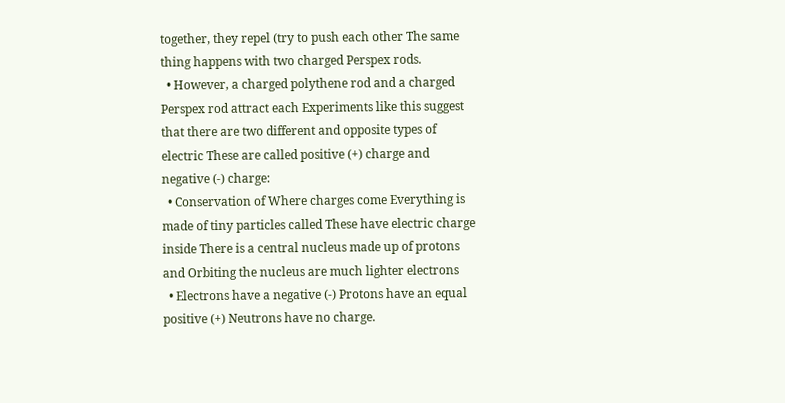together, they repel (try to push each other The same thing happens with two charged Perspex rods.
  • However, a charged polythene rod and a charged Perspex rod attract each Experiments like this suggest that there are two different and opposite types of electric These are called positive (+) charge and negative (-) charge:
  • Conservation of Where charges come Everything is made of tiny particles called These have electric charge inside There is a central nucleus made up of protons and Orbiting the nucleus are much lighter electrons
  • Electrons have a negative (-) Protons have an equal positive (+) Neutrons have no charge.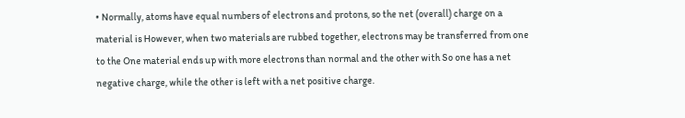• Normally, atoms have equal numbers of electrons and protons, so the net (overall) charge on a material is However, when two materials are rubbed together, electrons may be transferred from one to the One material ends up with more electrons than normal and the other with So one has a net negative charge, while the other is left with a net positive charge.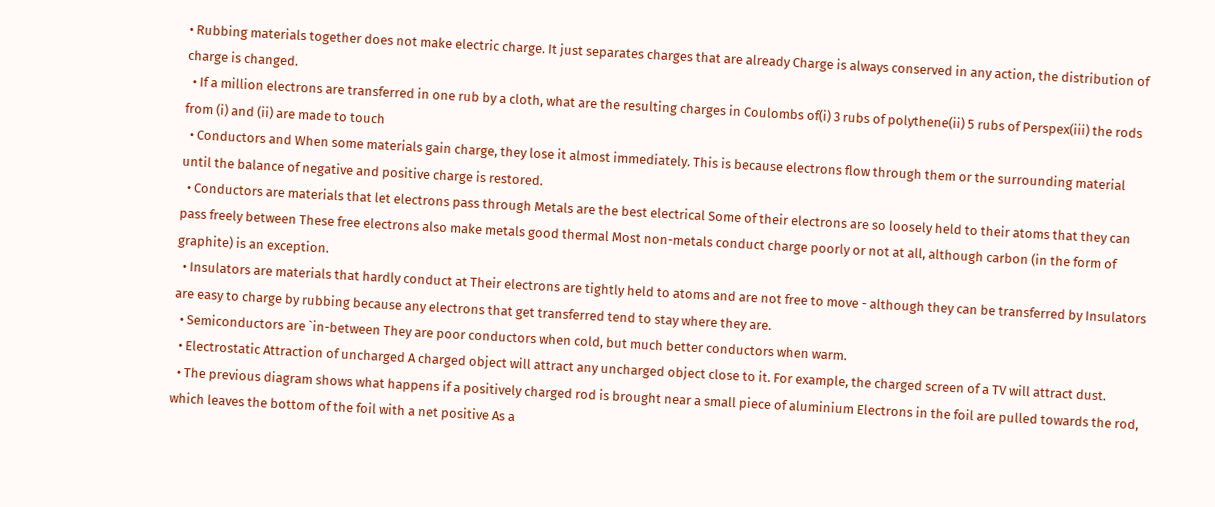• Rubbing materials together does not make electric charge. It just separates charges that are already Charge is always conserved in any action, the distribution of charge is changed.
  • If a million electrons are transferred in one rub by a cloth, what are the resulting charges in Coulombs of(i) 3 rubs of polythene(ii) 5 rubs of Perspex(iii) the rods from (i) and (ii) are made to touch
  • Conductors and When some materials gain charge, they lose it almost immediately. This is because electrons flow through them or the surrounding material until the balance of negative and positive charge is restored.
  • Conductors are materials that let electrons pass through Metals are the best electrical Some of their electrons are so loosely held to their atoms that they can pass freely between These free electrons also make metals good thermal Most non-metals conduct charge poorly or not at all, although carbon (in the form of graphite) is an exception.
  • Insulators are materials that hardly conduct at Their electrons are tightly held to atoms and are not free to move - although they can be transferred by Insulators are easy to charge by rubbing because any electrons that get transferred tend to stay where they are.
  • Semiconductors are `in-between They are poor conductors when cold, but much better conductors when warm.
  • Electrostatic Attraction of uncharged A charged object will attract any uncharged object close to it. For example, the charged screen of a TV will attract dust.
  • The previous diagram shows what happens if a positively charged rod is brought near a small piece of aluminium Electrons in the foil are pulled towards the rod, which leaves the bottom of the foil with a net positive As a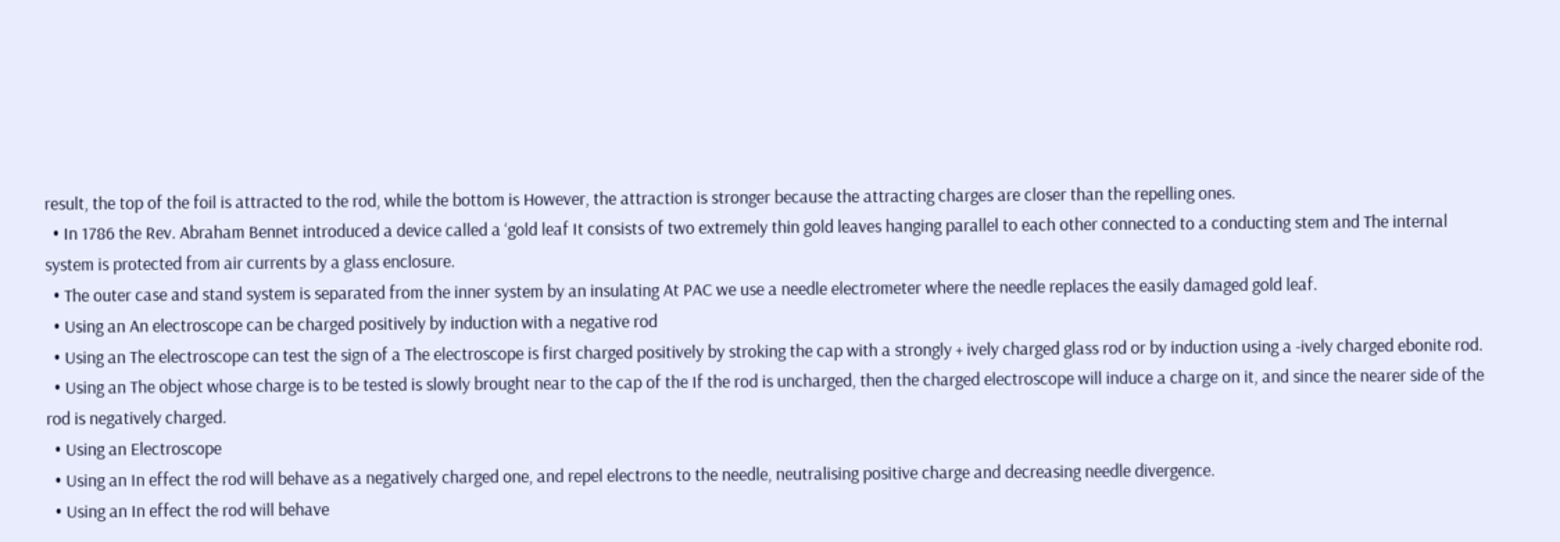result, the top of the foil is attracted to the rod, while the bottom is However, the attraction is stronger because the attracting charges are closer than the repelling ones.
  • In 1786 the Rev. Abraham Bennet introduced a device called a ‘gold leaf It consists of two extremely thin gold leaves hanging parallel to each other connected to a conducting stem and The internal system is protected from air currents by a glass enclosure.
  • The outer case and stand system is separated from the inner system by an insulating At PAC we use a needle electrometer where the needle replaces the easily damaged gold leaf.
  • Using an An electroscope can be charged positively by induction with a negative rod
  • Using an The electroscope can test the sign of a The electroscope is first charged positively by stroking the cap with a strongly + ively charged glass rod or by induction using a -ively charged ebonite rod.
  • Using an The object whose charge is to be tested is slowly brought near to the cap of the If the rod is uncharged, then the charged electroscope will induce a charge on it, and since the nearer side of the rod is negatively charged.
  • Using an Electroscope
  • Using an In effect the rod will behave as a negatively charged one, and repel electrons to the needle, neutralising positive charge and decreasing needle divergence.
  • Using an In effect the rod will behave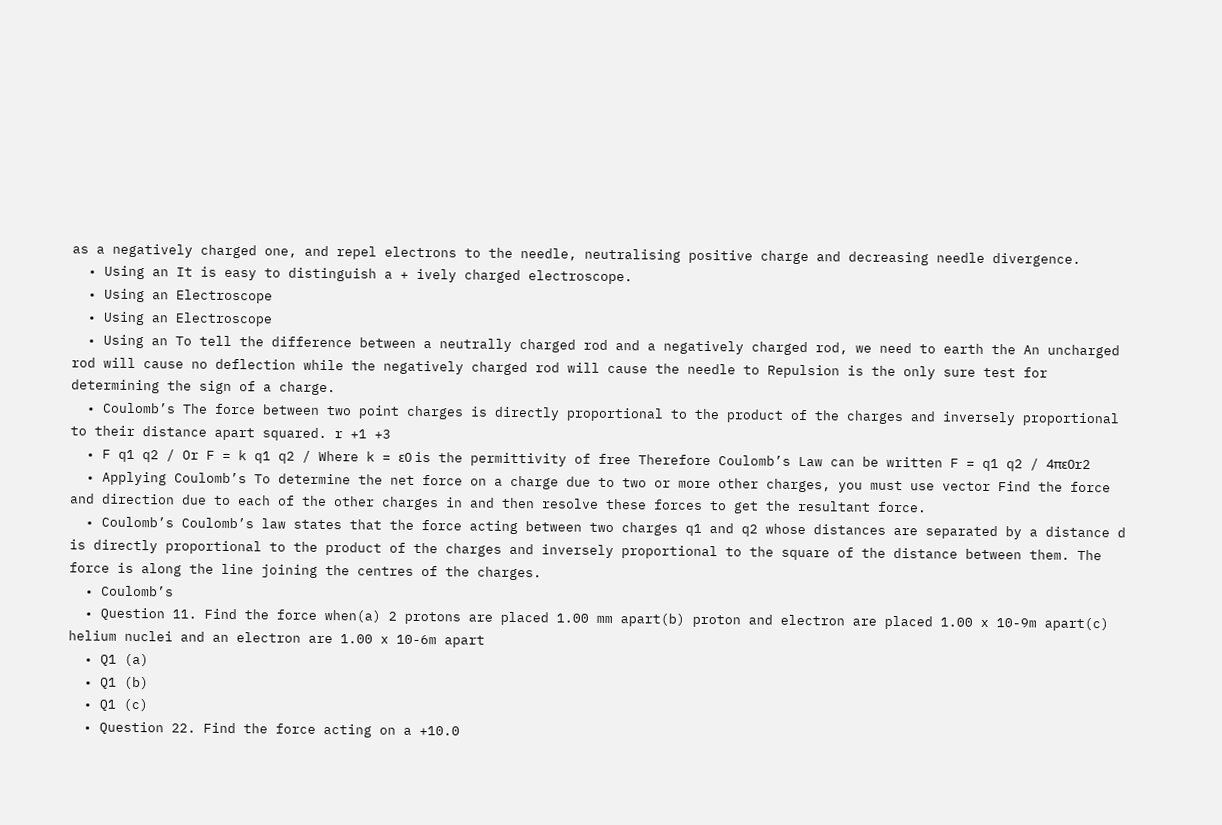as a negatively charged one, and repel electrons to the needle, neutralising positive charge and decreasing needle divergence.
  • Using an It is easy to distinguish a + ively charged electroscope.
  • Using an Electroscope
  • Using an Electroscope
  • Using an To tell the difference between a neutrally charged rod and a negatively charged rod, we need to earth the An uncharged rod will cause no deflection while the negatively charged rod will cause the needle to Repulsion is the only sure test for determining the sign of a charge.
  • Coulomb’s The force between two point charges is directly proportional to the product of the charges and inversely proportional to their distance apart squared. r +1 +3
  • F q1 q2 / Or F = k q1 q2 / Where k = ε0 is the permittivity of free Therefore Coulomb’s Law can be written F = q1 q2 / 4πε0r2
  • Applying Coulomb’s To determine the net force on a charge due to two or more other charges, you must use vector Find the force and direction due to each of the other charges in and then resolve these forces to get the resultant force.
  • Coulomb’s Coulomb’s law states that the force acting between two charges q1 and q2 whose distances are separated by a distance d is directly proportional to the product of the charges and inversely proportional to the square of the distance between them. The force is along the line joining the centres of the charges.
  • Coulomb’s
  • Question 11. Find the force when(a) 2 protons are placed 1.00 mm apart(b) proton and electron are placed 1.00 x 10-9m apart(c) helium nuclei and an electron are 1.00 x 10-6m apart
  • Q1 (a)
  • Q1 (b)
  • Q1 (c)
  • Question 22. Find the force acting on a +10.0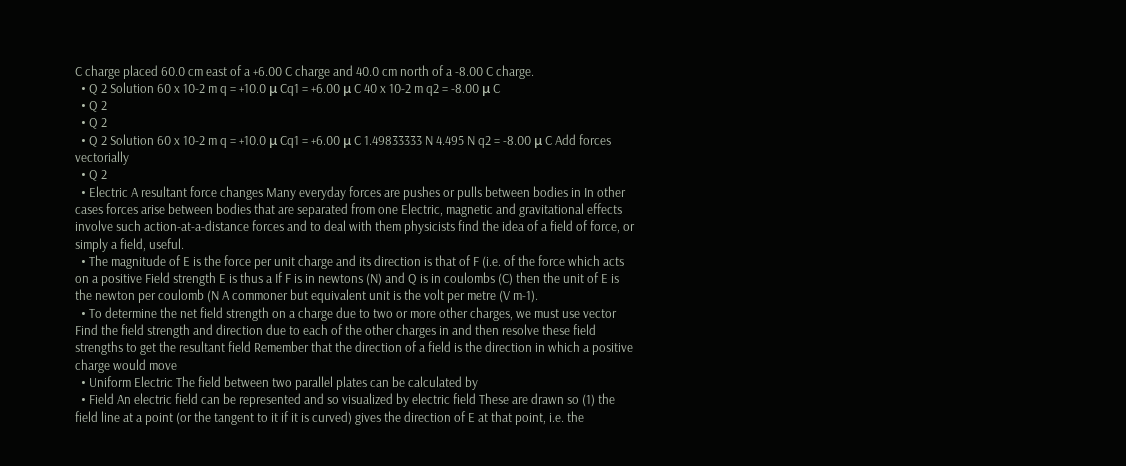C charge placed 60.0 cm east of a +6.00 C charge and 40.0 cm north of a -8.00 C charge.
  • Q 2 Solution 60 x 10-2 m q = +10.0 μ Cq1 = +6.00 μ C 40 x 10-2 m q2 = -8.00 μ C
  • Q 2
  • Q 2
  • Q 2 Solution 60 x 10-2 m q = +10.0 μ Cq1 = +6.00 μ C 1.49833333 N 4.495 N q2 = -8.00 μ C Add forces vectorially
  • Q 2
  • Electric A resultant force changes Many everyday forces are pushes or pulls between bodies in In other cases forces arise between bodies that are separated from one Electric, magnetic and gravitational effects involve such action-at-a-distance forces and to deal with them physicists find the idea of a field of force, or simply a field, useful.
  • The magnitude of E is the force per unit charge and its direction is that of F (i.e. of the force which acts on a positive Field strength E is thus a If F is in newtons (N) and Q is in coulombs (C) then the unit of E is the newton per coulomb (N A commoner but equivalent unit is the volt per metre (V m-1).
  • To determine the net field strength on a charge due to two or more other charges, we must use vector Find the field strength and direction due to each of the other charges in and then resolve these field strengths to get the resultant field Remember that the direction of a field is the direction in which a positive charge would move
  • Uniform Electric The field between two parallel plates can be calculated by
  • Field An electric field can be represented and so visualized by electric field These are drawn so (1) the field line at a point (or the tangent to it if it is curved) gives the direction of E at that point, i.e. the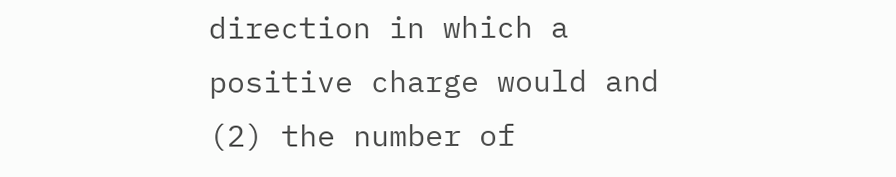direction in which a positive charge would and (2) the number of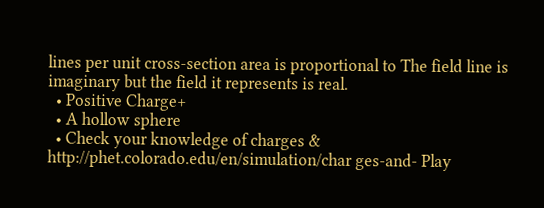lines per unit cross-section area is proportional to The field line is imaginary but the field it represents is real.
  • Positive Charge+
  • A hollow sphere
  • Check your knowledge of charges & http://phet.colorado.edu/en/simulation/char ges-and- Play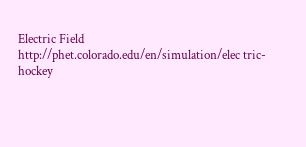Electric Field http://phet.colorado.edu/en/simulation/elec tric-hockey